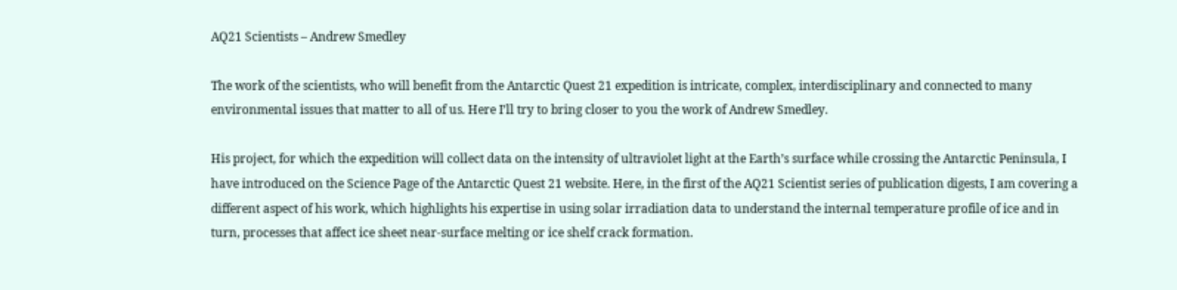AQ21 Scientists – Andrew Smedley

The work of the scientists, who will benefit from the Antarctic Quest 21 expedition is intricate, complex, interdisciplinary and connected to many environmental issues that matter to all of us. Here I’ll try to bring closer to you the work of Andrew Smedley.

His project, for which the expedition will collect data on the intensity of ultraviolet light at the Earth’s surface while crossing the Antarctic Peninsula, I have introduced on the Science Page of the Antarctic Quest 21 website. Here, in the first of the AQ21 Scientist series of publication digests, I am covering a different aspect of his work, which highlights his expertise in using solar irradiation data to understand the internal temperature profile of ice and in turn, processes that affect ice sheet near-surface melting or ice shelf crack formation.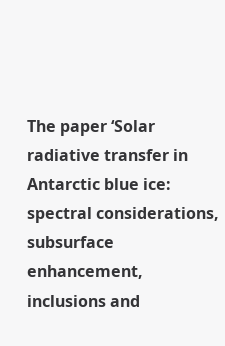The paper ‘Solar radiative transfer in Antarctic blue ice: spectral considerations, subsurface enhancement, inclusions and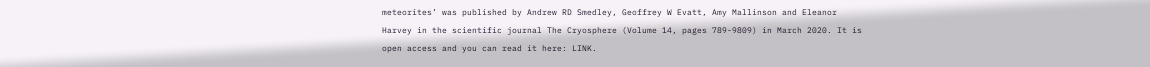meteorites’ was published by Andrew RD Smedley, Geoffrey W Evatt, Amy Mallinson and Eleanor Harvey in the scientific journal The Cryosphere (Volume 14, pages 789-9809) in March 2020. It is open access and you can read it here: LINK.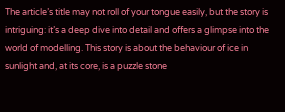The article’s title may not roll of your tongue easily, but the story is intriguing: it’s a deep dive into detail and offers a glimpse into the world of modelling. This story is about the behaviour of ice in sunlight and, at its core, is a puzzle stone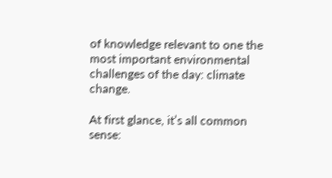of knowledge relevant to one the most important environmental challenges of the day: climate change.

At first glance, it’s all common sense: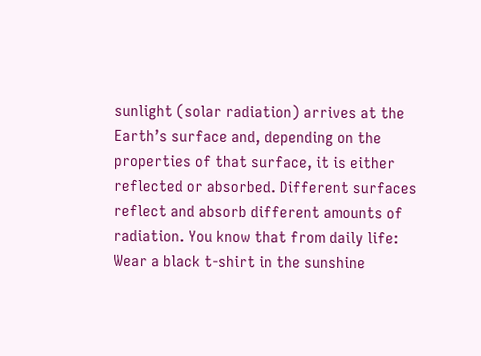sunlight (solar radiation) arrives at the Earth’s surface and, depending on the properties of that surface, it is either reflected or absorbed. Different surfaces reflect and absorb different amounts of radiation. You know that from daily life: Wear a black t-shirt in the sunshine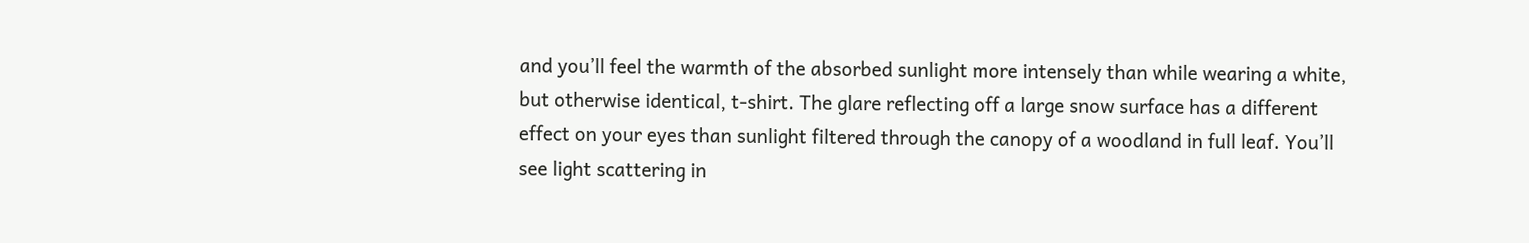and you’ll feel the warmth of the absorbed sunlight more intensely than while wearing a white, but otherwise identical, t-shirt. The glare reflecting off a large snow surface has a different effect on your eyes than sunlight filtered through the canopy of a woodland in full leaf. You’ll see light scattering in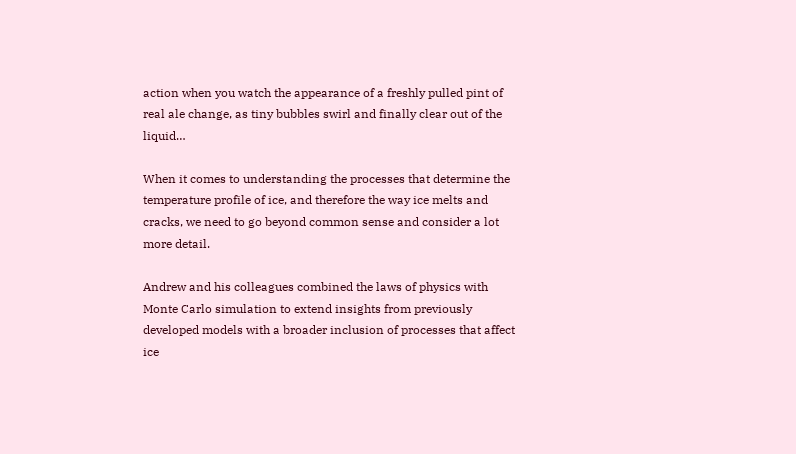action when you watch the appearance of a freshly pulled pint of real ale change, as tiny bubbles swirl and finally clear out of the liquid…

When it comes to understanding the processes that determine the temperature profile of ice, and therefore the way ice melts and cracks, we need to go beyond common sense and consider a lot more detail.

Andrew and his colleagues combined the laws of physics with Monte Carlo simulation to extend insights from previously developed models with a broader inclusion of processes that affect ice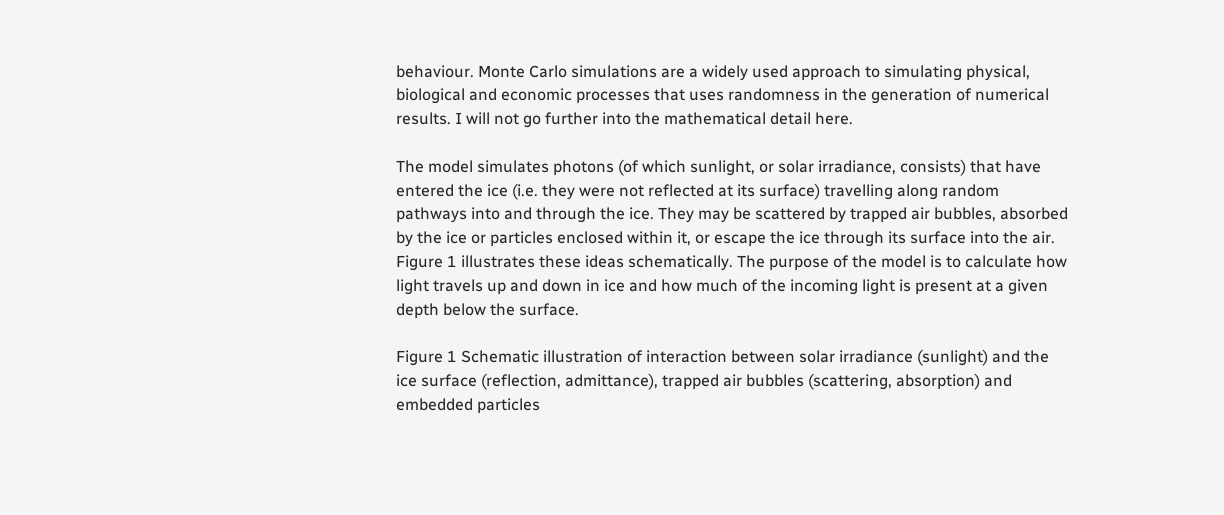behaviour. Monte Carlo simulations are a widely used approach to simulating physical, biological and economic processes that uses randomness in the generation of numerical results. I will not go further into the mathematical detail here.

The model simulates photons (of which sunlight, or solar irradiance, consists) that have entered the ice (i.e. they were not reflected at its surface) travelling along random pathways into and through the ice. They may be scattered by trapped air bubbles, absorbed by the ice or particles enclosed within it, or escape the ice through its surface into the air. Figure 1 illustrates these ideas schematically. The purpose of the model is to calculate how light travels up and down in ice and how much of the incoming light is present at a given depth below the surface.

Figure 1 Schematic illustration of interaction between solar irradiance (sunlight) and the ice surface (reflection, admittance), trapped air bubbles (scattering, absorption) and embedded particles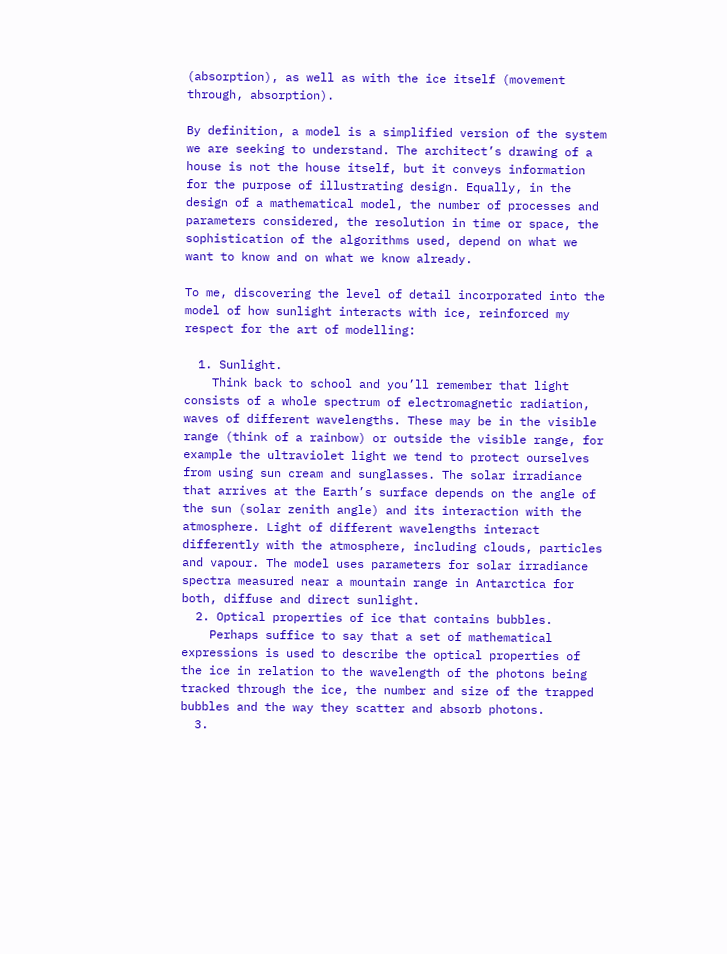(absorption), as well as with the ice itself (movement through, absorption).

By definition, a model is a simplified version of the system we are seeking to understand. The architect’s drawing of a house is not the house itself, but it conveys information for the purpose of illustrating design. Equally, in the design of a mathematical model, the number of processes and parameters considered, the resolution in time or space, the sophistication of the algorithms used, depend on what we want to know and on what we know already.

To me, discovering the level of detail incorporated into the model of how sunlight interacts with ice, reinforced my respect for the art of modelling:

  1. Sunlight.
    Think back to school and you’ll remember that light consists of a whole spectrum of electromagnetic radiation, waves of different wavelengths. These may be in the visible range (think of a rainbow) or outside the visible range, for example the ultraviolet light we tend to protect ourselves from using sun cream and sunglasses. The solar irradiance that arrives at the Earth’s surface depends on the angle of the sun (solar zenith angle) and its interaction with the atmosphere. Light of different wavelengths interact differently with the atmosphere, including clouds, particles and vapour. The model uses parameters for solar irradiance spectra measured near a mountain range in Antarctica for both, diffuse and direct sunlight.
  2. Optical properties of ice that contains bubbles.
    Perhaps suffice to say that a set of mathematical expressions is used to describe the optical properties of the ice in relation to the wavelength of the photons being tracked through the ice, the number and size of the trapped bubbles and the way they scatter and absorb photons.
  3.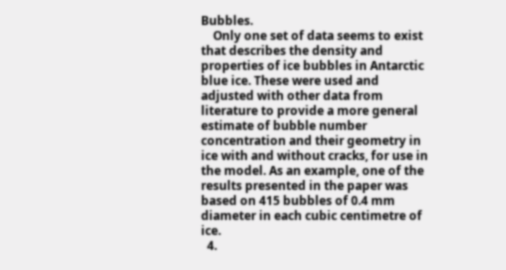Bubbles.
    Only one set of data seems to exist that describes the density and properties of ice bubbles in Antarctic blue ice. These were used and adjusted with other data from literature to provide a more general estimate of bubble number concentration and their geometry in ice with and without cracks, for use in the model. As an example, one of the results presented in the paper was based on 415 bubbles of 0.4 mm diameter in each cubic centimetre of ice.
  4.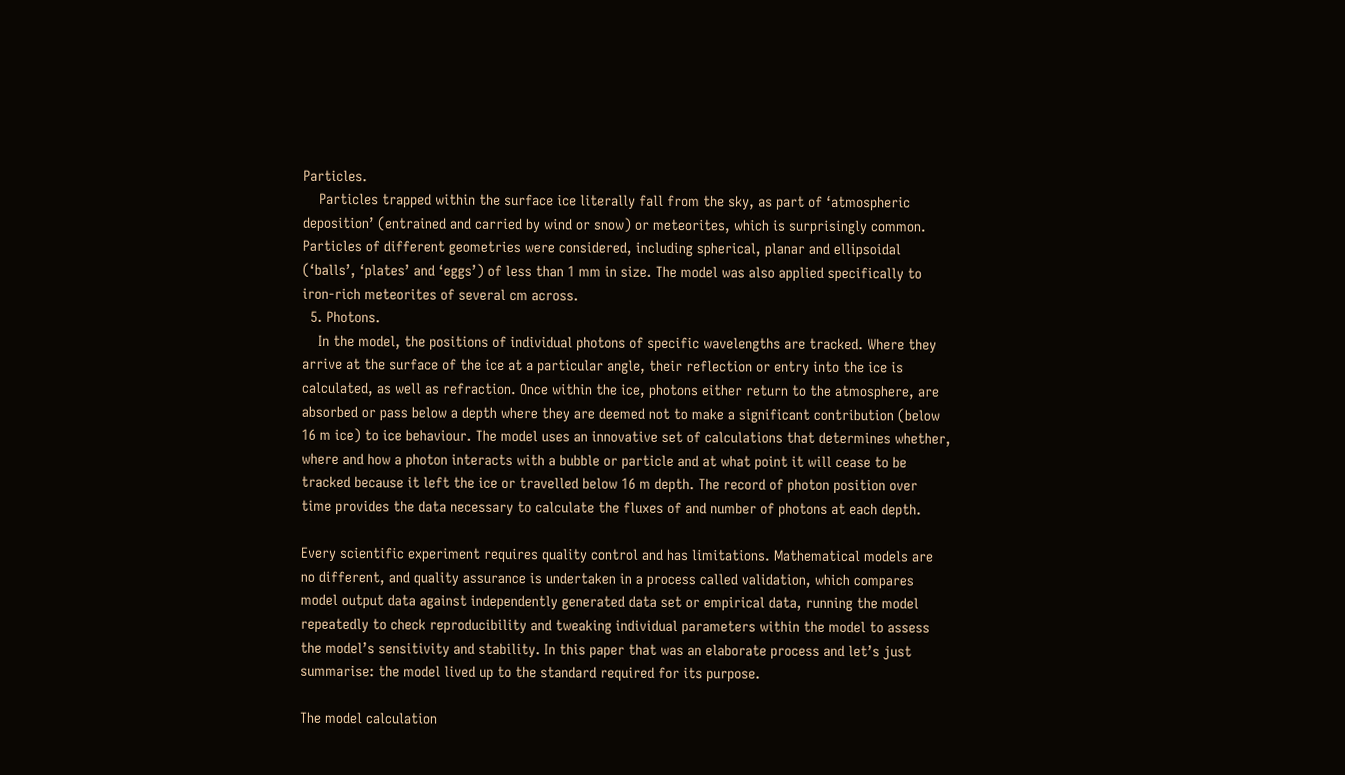Particles.
    Particles trapped within the surface ice literally fall from the sky, as part of ‘atmospheric deposition’ (entrained and carried by wind or snow) or meteorites, which is surprisingly common. Particles of different geometries were considered, including spherical, planar and ellipsoidal (‘balls’, ‘plates’ and ‘eggs’) of less than 1 mm in size. The model was also applied specifically to iron-rich meteorites of several cm across.
  5. Photons.
    In the model, the positions of individual photons of specific wavelengths are tracked. Where they arrive at the surface of the ice at a particular angle, their reflection or entry into the ice is calculated, as well as refraction. Once within the ice, photons either return to the atmosphere, are absorbed or pass below a depth where they are deemed not to make a significant contribution (below 16 m ice) to ice behaviour. The model uses an innovative set of calculations that determines whether, where and how a photon interacts with a bubble or particle and at what point it will cease to be tracked because it left the ice or travelled below 16 m depth. The record of photon position over time provides the data necessary to calculate the fluxes of and number of photons at each depth.

Every scientific experiment requires quality control and has limitations. Mathematical models are no different, and quality assurance is undertaken in a process called validation, which compares model output data against independently generated data set or empirical data, running the model repeatedly to check reproducibility and tweaking individual parameters within the model to assess the model’s sensitivity and stability. In this paper that was an elaborate process and let’s just summarise: the model lived up to the standard required for its purpose.

The model calculation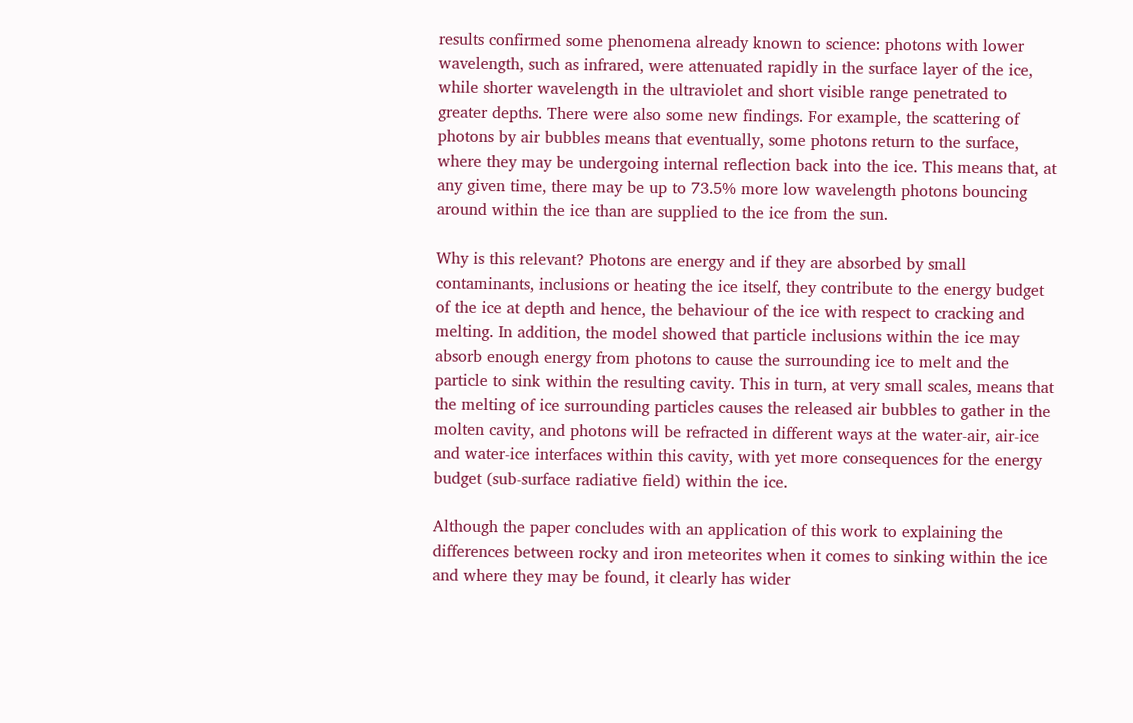results confirmed some phenomena already known to science: photons with lower wavelength, such as infrared, were attenuated rapidly in the surface layer of the ice, while shorter wavelength in the ultraviolet and short visible range penetrated to greater depths. There were also some new findings. For example, the scattering of photons by air bubbles means that eventually, some photons return to the surface, where they may be undergoing internal reflection back into the ice. This means that, at any given time, there may be up to 73.5% more low wavelength photons bouncing around within the ice than are supplied to the ice from the sun.

Why is this relevant? Photons are energy and if they are absorbed by small contaminants, inclusions or heating the ice itself, they contribute to the energy budget of the ice at depth and hence, the behaviour of the ice with respect to cracking and melting. In addition, the model showed that particle inclusions within the ice may absorb enough energy from photons to cause the surrounding ice to melt and the particle to sink within the resulting cavity. This in turn, at very small scales, means that the melting of ice surrounding particles causes the released air bubbles to gather in the molten cavity, and photons will be refracted in different ways at the water-air, air-ice and water-ice interfaces within this cavity, with yet more consequences for the energy budget (sub-surface radiative field) within the ice.

Although the paper concludes with an application of this work to explaining the differences between rocky and iron meteorites when it comes to sinking within the ice and where they may be found, it clearly has wider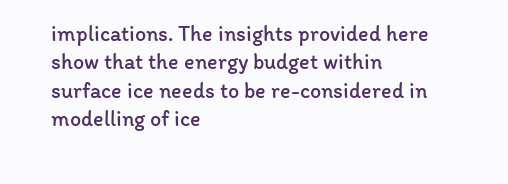implications. The insights provided here show that the energy budget within surface ice needs to be re-considered in modelling of ice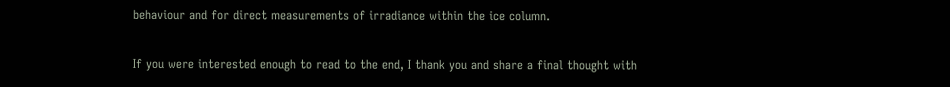behaviour and for direct measurements of irradiance within the ice column.

If you were interested enough to read to the end, I thank you and share a final thought with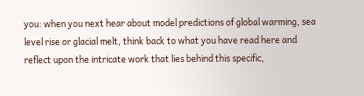you: when you next hear about model predictions of global warming, sea level rise or glacial melt, think back to what you have read here and reflect upon the intricate work that lies behind this specific,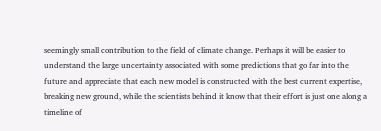seemingly small contribution to the field of climate change. Perhaps it will be easier to understand the large uncertainty associated with some predictions that go far into the future and appreciate that each new model is constructed with the best current expertise, breaking new ground, while the scientists behind it know that their effort is just one along a timeline of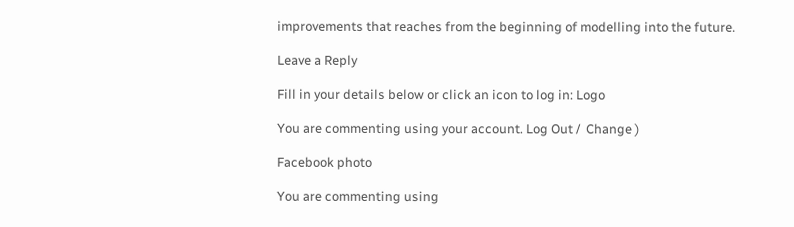improvements that reaches from the beginning of modelling into the future.

Leave a Reply

Fill in your details below or click an icon to log in: Logo

You are commenting using your account. Log Out /  Change )

Facebook photo

You are commenting using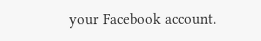your Facebook account.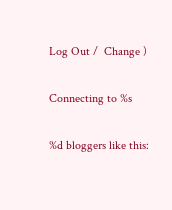Log Out /  Change )

Connecting to %s

%d bloggers like this: